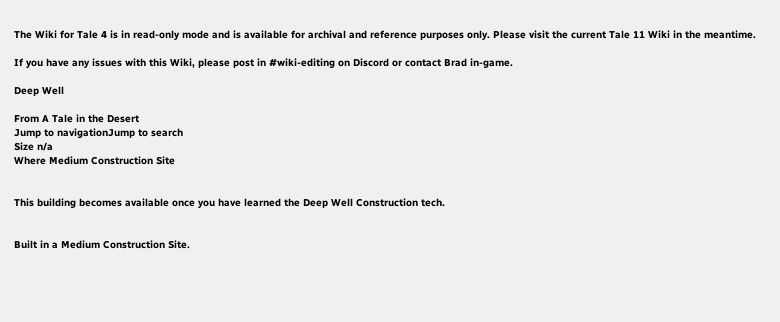The Wiki for Tale 4 is in read-only mode and is available for archival and reference purposes only. Please visit the current Tale 11 Wiki in the meantime.

If you have any issues with this Wiki, please post in #wiki-editing on Discord or contact Brad in-game.

Deep Well

From A Tale in the Desert
Jump to navigationJump to search
Size n/a
Where Medium Construction Site


This building becomes available once you have learned the Deep Well Construction tech.


Built in a Medium Construction Site.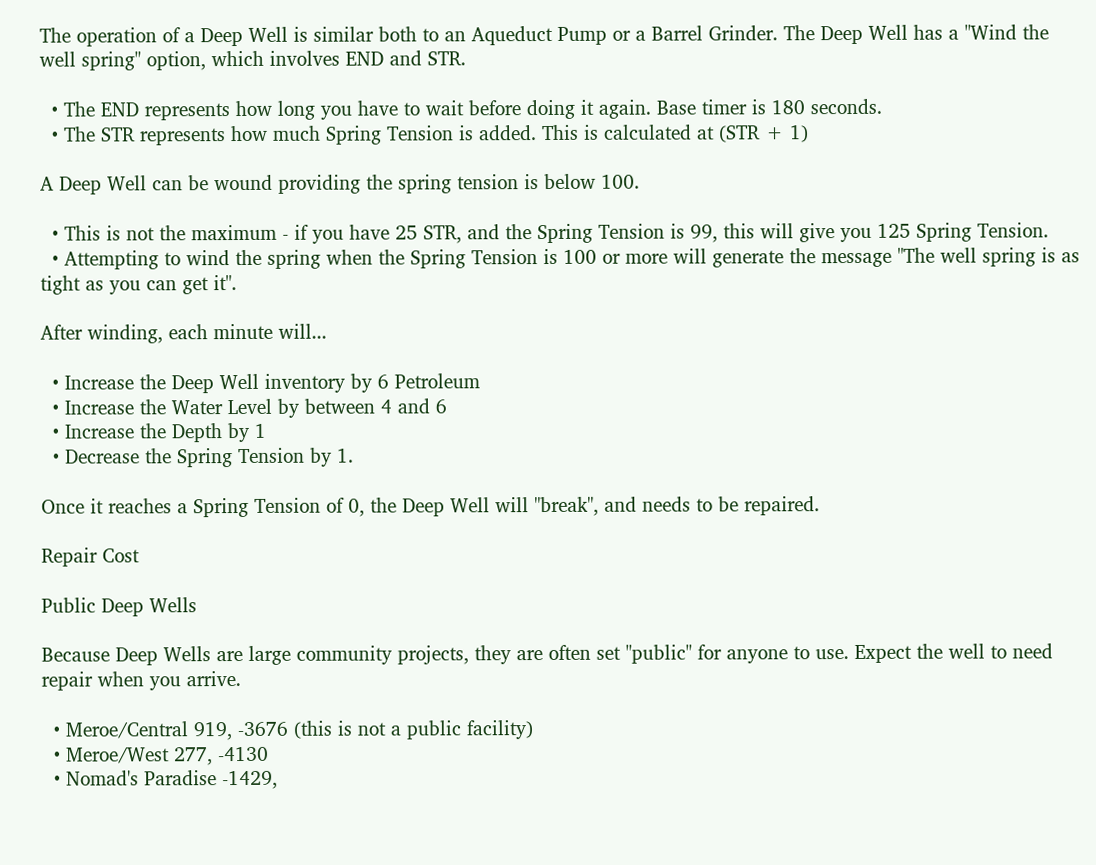The operation of a Deep Well is similar both to an Aqueduct Pump or a Barrel Grinder. The Deep Well has a "Wind the well spring" option, which involves END and STR.

  • The END represents how long you have to wait before doing it again. Base timer is 180 seconds.
  • The STR represents how much Spring Tension is added. This is calculated at (STR + 1)

A Deep Well can be wound providing the spring tension is below 100.

  • This is not the maximum - if you have 25 STR, and the Spring Tension is 99, this will give you 125 Spring Tension.
  • Attempting to wind the spring when the Spring Tension is 100 or more will generate the message "The well spring is as tight as you can get it".

After winding, each minute will...

  • Increase the Deep Well inventory by 6 Petroleum
  • Increase the Water Level by between 4 and 6
  • Increase the Depth by 1
  • Decrease the Spring Tension by 1.

Once it reaches a Spring Tension of 0, the Deep Well will "break", and needs to be repaired.

Repair Cost

Public Deep Wells

Because Deep Wells are large community projects, they are often set "public" for anyone to use. Expect the well to need repair when you arrive.

  • Meroe/Central 919, -3676 (this is not a public facility)
  • Meroe/West 277, -4130
  • Nomad's Paradise -1429,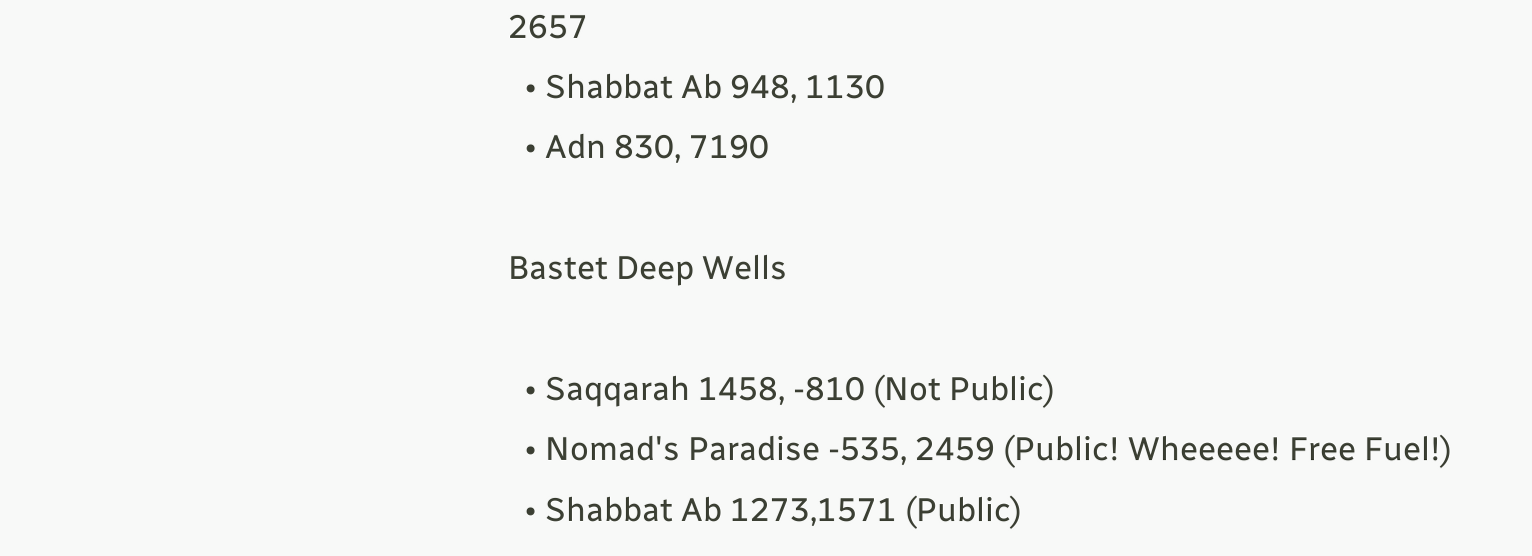2657
  • Shabbat Ab 948, 1130
  • Adn 830, 7190

Bastet Deep Wells

  • Saqqarah 1458, -810 (Not Public)
  • Nomad's Paradise -535, 2459 (Public! Wheeeee! Free Fuel!)
  • Shabbat Ab 1273,1571 (Public)